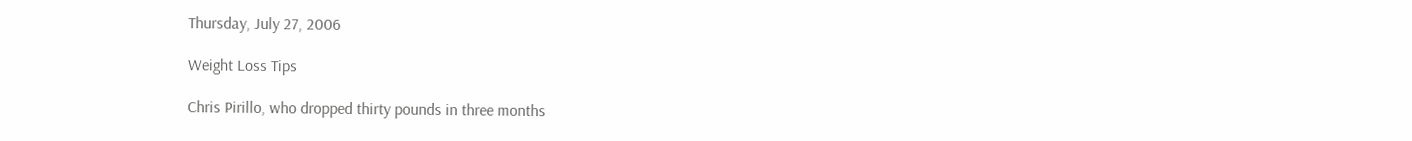Thursday, July 27, 2006

Weight Loss Tips

Chris Pirillo, who dropped thirty pounds in three months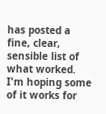has posted a fine, clear, sensible list of what worked. I'm hoping some of it works for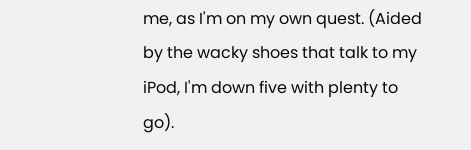me, as I'm on my own quest. (Aided by the wacky shoes that talk to my iPod, I'm down five with plenty to go).